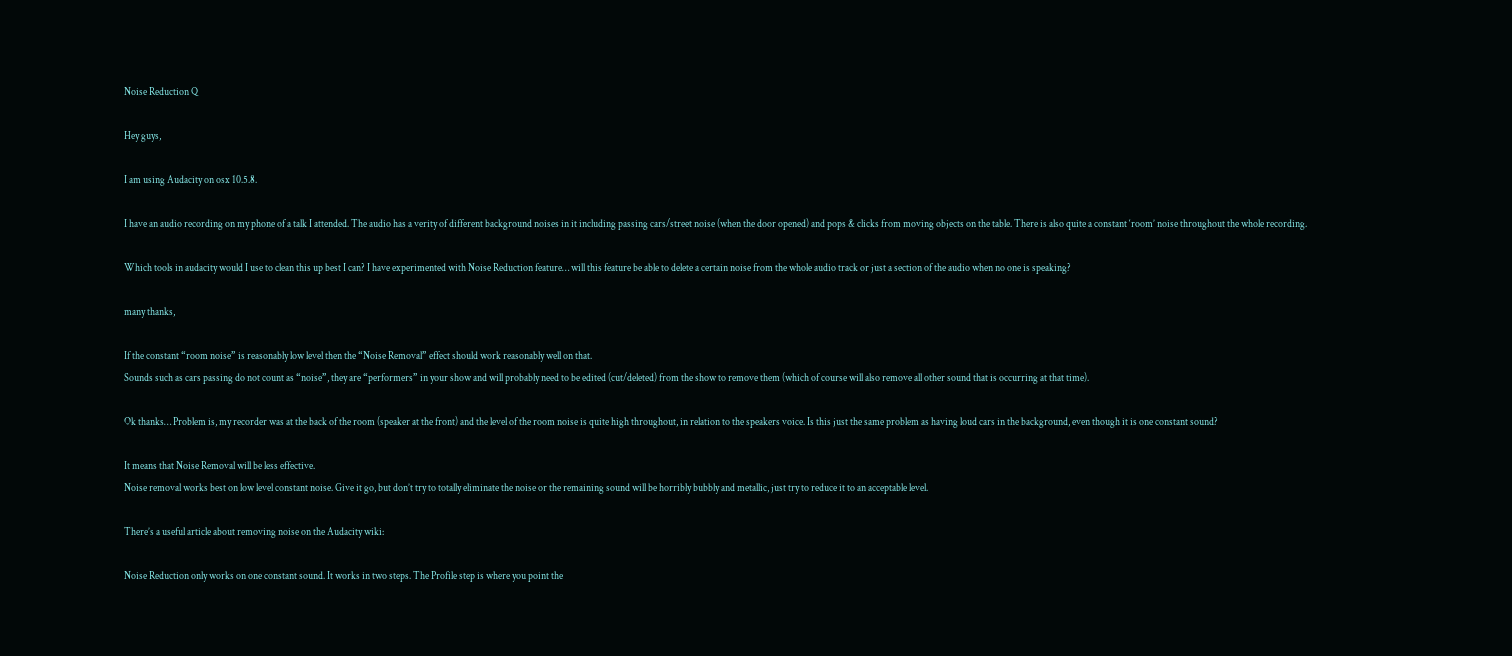Noise Reduction Q

Hey guys,

I am using Audacity on osx 10.5.8.

I have an audio recording on my phone of a talk I attended. The audio has a verity of different background noises in it including passing cars/street noise (when the door opened) and pops & clicks from moving objects on the table. There is also quite a constant ‘room’ noise throughout the whole recording.

Which tools in audacity would I use to clean this up best I can? I have experimented with Noise Reduction feature… will this feature be able to delete a certain noise from the whole audio track or just a section of the audio when no one is speaking?

many thanks,

If the constant “room noise” is reasonably low level then the “Noise Removal” effect should work reasonably well on that.
Sounds such as cars passing do not count as “noise”, they are “performers” in your show and will probably need to be edited (cut/deleted) from the show to remove them (which of course will also remove all other sound that is occurring at that time).

Ok thanks… Problem is, my recorder was at the back of the room (speaker at the front) and the level of the room noise is quite high throughout, in relation to the speakers voice. Is this just the same problem as having loud cars in the background, even though it is one constant sound?

It means that Noise Removal will be less effective.
Noise removal works best on low level constant noise. Give it go, but don’t try to totally eliminate the noise or the remaining sound will be horribly bubbly and metallic, just try to reduce it to an acceptable level.

There’s a useful article about removing noise on the Audacity wiki:

Noise Reduction only works on one constant sound. It works in two steps. The Profile step is where you point the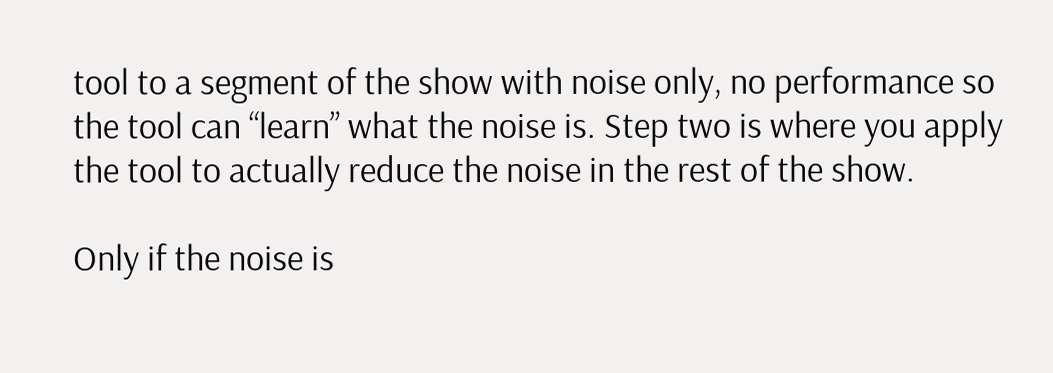tool to a segment of the show with noise only, no performance so the tool can “learn” what the noise is. Step two is where you apply the tool to actually reduce the noise in the rest of the show.

Only if the noise is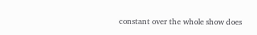constant over the whole show does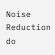Noise Reduction do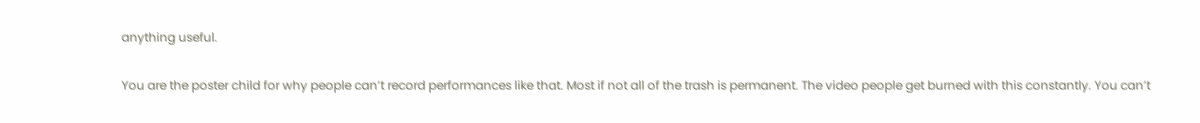anything useful.

You are the poster child for why people can’t record performances like that. Most if not all of the trash is permanent. The video people get burned with this constantly. You can’t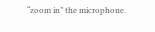“zoom in” the microphone.